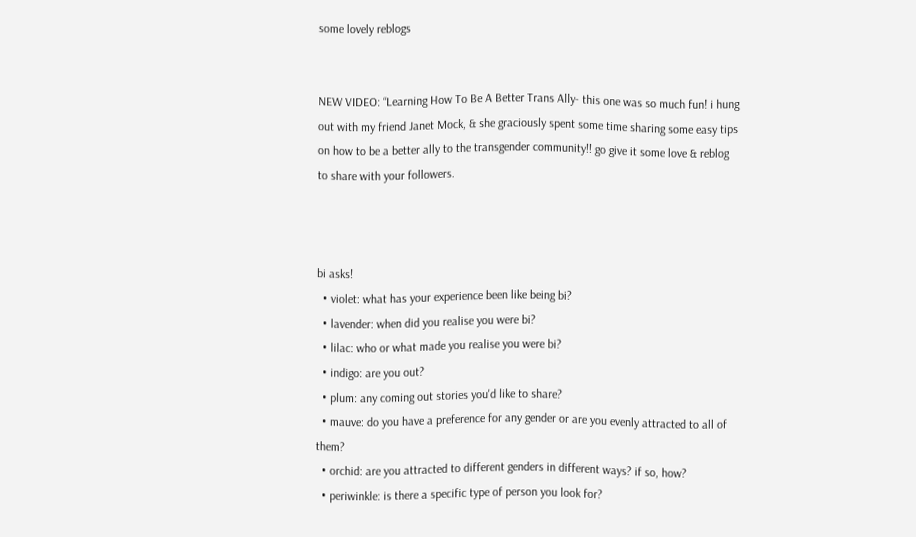some lovely reblogs


NEW VIDEO: “Learning How To Be A Better Trans Ally- this one was so much fun! i hung out with my friend Janet Mock, & she graciously spent some time sharing some easy tips on how to be a better ally to the transgender community!! go give it some love & reblog to share with your followers.



bi asks!
  • violet: what has your experience been like being bi?
  • lavender: when did you realise you were bi?
  • lilac: who or what made you realise you were bi?
  • indigo: are you out?
  • plum: any coming out stories you'd like to share?
  • mauve: do you have a preference for any gender or are you evenly attracted to all of them?
  • orchid: are you attracted to different genders in different ways? if so, how?
  • periwinkle: is there a specific type of person you look for?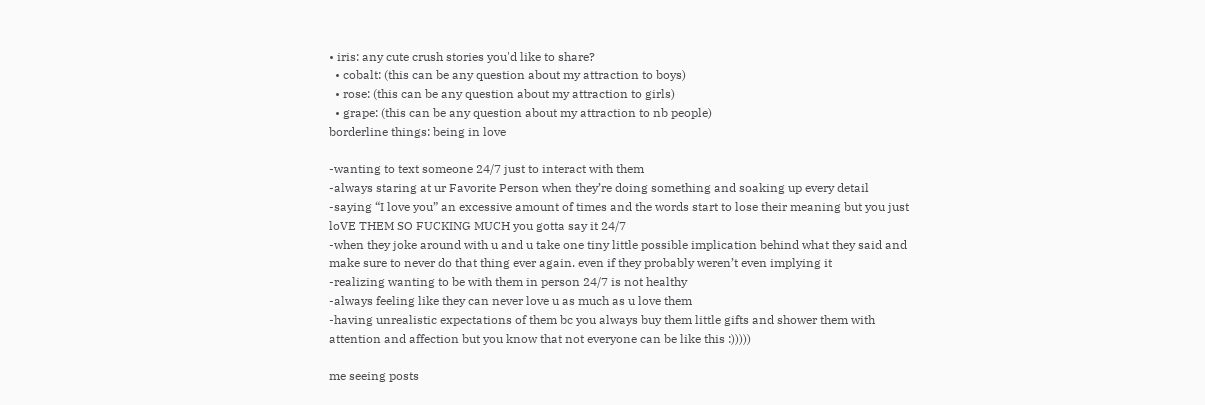• iris: any cute crush stories you'd like to share?
  • cobalt: (this can be any question about my attraction to boys)
  • rose: (this can be any question about my attraction to girls)
  • grape: (this can be any question about my attraction to nb people)
borderline things: being in love

-wanting to text someone 24/7 just to interact with them
-always staring at ur Favorite Person when they’re doing something and soaking up every detail
-saying “I love you” an excessive amount of times and the words start to lose their meaning but you just loVE THEM SO FUCKING MUCH you gotta say it 24/7
-when they joke around with u and u take one tiny little possible implication behind what they said and make sure to never do that thing ever again. even if they probably weren’t even implying it
-realizing wanting to be with them in person 24/7 is not healthy
-always feeling like they can never love u as much as u love them
-having unrealistic expectations of them bc you always buy them little gifts and shower them with attention and affection but you know that not everyone can be like this :)))))

me seeing posts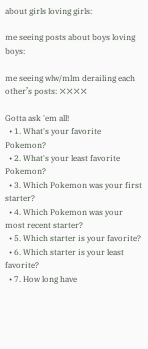about girls loving girls:

me seeing posts about boys loving boys:

me seeing wlw/mlm derailing each other’s posts: ❌❌❌❌

Gotta ask 'em all!
  • 1. What's your favorite Pokemon?
  • 2. What's your least favorite Pokemon?
  • 3. Which Pokemon was your first starter?
  • 4. Which Pokemon was your most recent starter?
  • 5. Which starter is your favorite?
  • 6. Which starter is your least favorite?
  • 7. How long have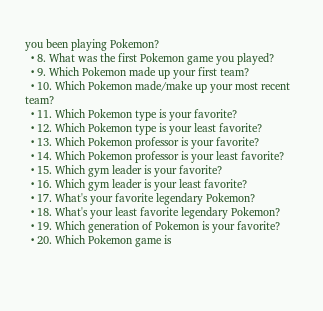you been playing Pokemon?
  • 8. What was the first Pokemon game you played?
  • 9. Which Pokemon made up your first team?
  • 10. Which Pokemon made/make up your most recent team?
  • 11. Which Pokemon type is your favorite?
  • 12. Which Pokemon type is your least favorite?
  • 13. Which Pokemon professor is your favorite?
  • 14. Which Pokemon professor is your least favorite?
  • 15. Which gym leader is your favorite?
  • 16. Which gym leader is your least favorite?
  • 17. What's your favorite legendary Pokemon?
  • 18. What's your least favorite legendary Pokemon?
  • 19. Which generation of Pokemon is your favorite?
  • 20. Which Pokemon game is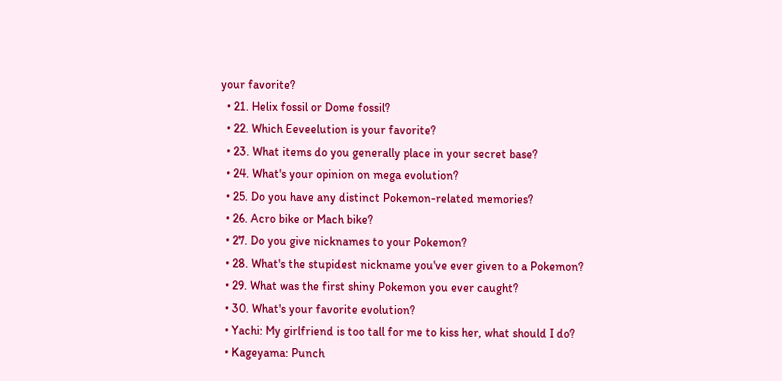your favorite?
  • 21. Helix fossil or Dome fossil?
  • 22. Which Eeveelution is your favorite?
  • 23. What items do you generally place in your secret base?
  • 24. What's your opinion on mega evolution?
  • 25. Do you have any distinct Pokemon-related memories?
  • 26. Acro bike or Mach bike?
  • 27. Do you give nicknames to your Pokemon?
  • 28. What's the stupidest nickname you've ever given to a Pokemon?
  • 29. What was the first shiny Pokemon you ever caught?
  • 30. What's your favorite evolution?
  • Yachi: My girlfriend is too tall for me to kiss her, what should I do?
  • Kageyama: Punch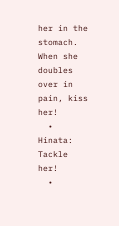her in the stomach. When she doubles over in pain, kiss her!
  • Hinata: Tackle her!
  •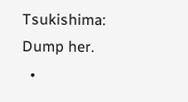Tsukishima: Dump her.
  •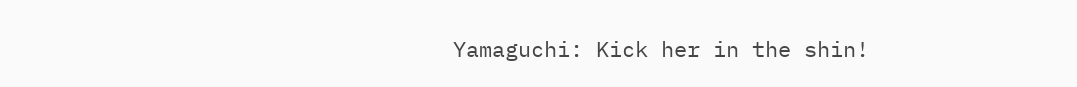Yamaguchi: Kick her in the shin!